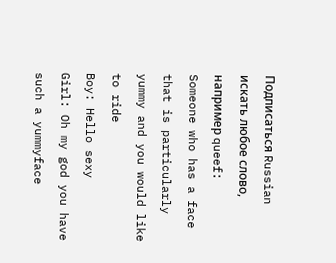Подписаться Russian
искать любое слово, например queef:
Someone who has a face that is particularly yummy and you would like to ride
Boy: Hello sexy
Girl: Oh my god you have such a yummyface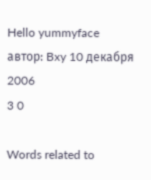Hello yummyface
автор: Bxy 10 декабря 2006
3 0

Words related to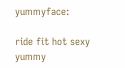yummyface:

ride fit hot sexy yummy